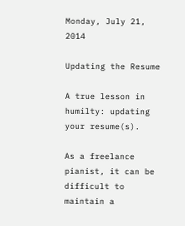Monday, July 21, 2014

Updating the Resume

A true lesson in humilty: updating your resume(s).

As a freelance pianist, it can be difficult to maintain a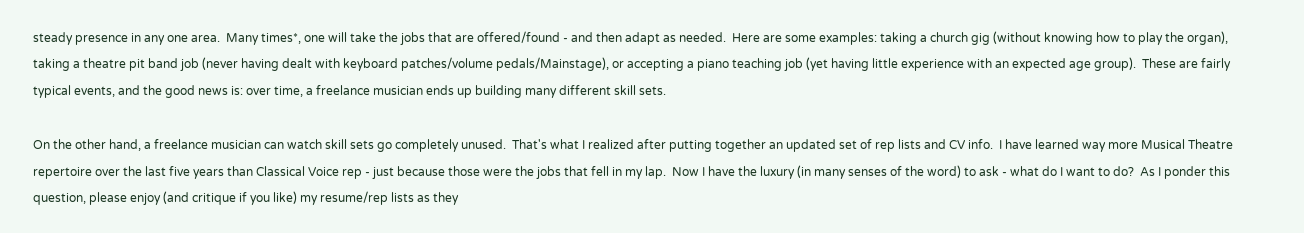steady presence in any one area.  Many times*, one will take the jobs that are offered/found - and then adapt as needed.  Here are some examples: taking a church gig (without knowing how to play the organ), taking a theatre pit band job (never having dealt with keyboard patches/volume pedals/Mainstage), or accepting a piano teaching job (yet having little experience with an expected age group).  These are fairly typical events, and the good news is: over time, a freelance musician ends up building many different skill sets.

On the other hand, a freelance musician can watch skill sets go completely unused.  That's what I realized after putting together an updated set of rep lists and CV info.  I have learned way more Musical Theatre repertoire over the last five years than Classical Voice rep - just because those were the jobs that fell in my lap.  Now I have the luxury (in many senses of the word) to ask - what do I want to do?  As I ponder this question, please enjoy (and critique if you like) my resume/rep lists as they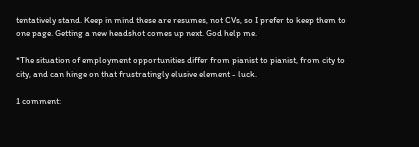tentatively stand. Keep in mind these are resumes, not CVs, so I prefer to keep them to one page. Getting a new headshot comes up next. God help me.

*The situation of employment opportunities differ from pianist to pianist, from city to city, and can hinge on that frustratingly elusive element - luck.

1 comment: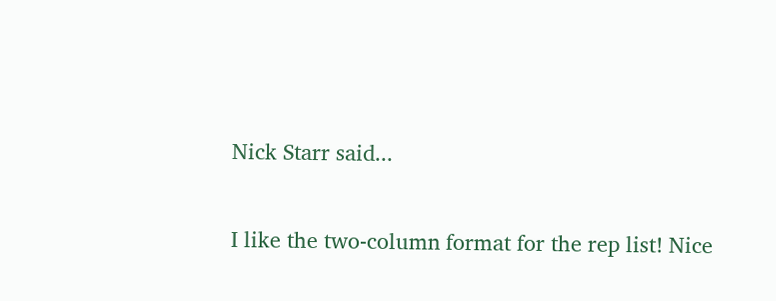Nick Starr said...

I like the two-column format for the rep list! Nice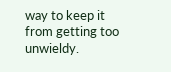way to keep it from getting too unwieldy.